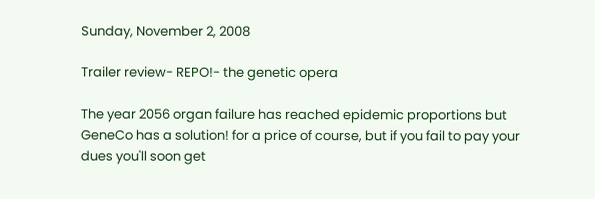Sunday, November 2, 2008

Trailer review- REPO!- the genetic opera

The year 2056 organ failure has reached epidemic proportions but GeneCo has a solution! for a price of course, but if you fail to pay your dues you'll soon get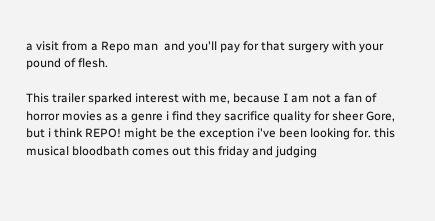a visit from a Repo man  and you'll pay for that surgery with your pound of flesh.

This trailer sparked interest with me, because I am not a fan of horror movies as a genre i find they sacrifice quality for sheer Gore, but i think REPO! might be the exception i've been looking for. this musical bloodbath comes out this friday and judging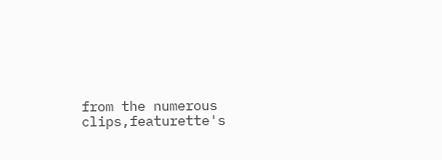from the numerous clips,featurette's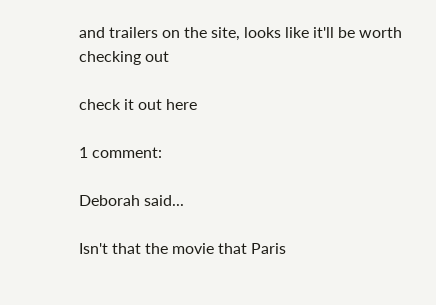and trailers on the site, looks like it'll be worth checking out

check it out here

1 comment:

Deborah said...

Isn't that the movie that Paris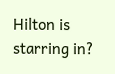Hilton is starring in?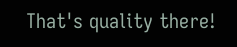That's quality there!